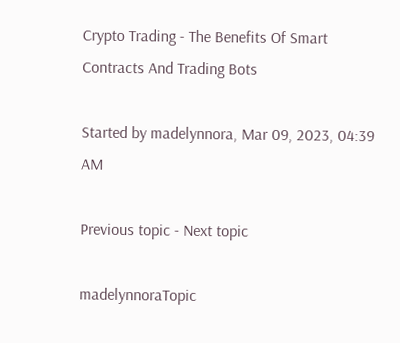Crypto Trading - The Benefits Of Smart Contracts And Trading Bots

Started by madelynnora, Mar 09, 2023, 04:39 AM

Previous topic - Next topic

madelynnoraTopic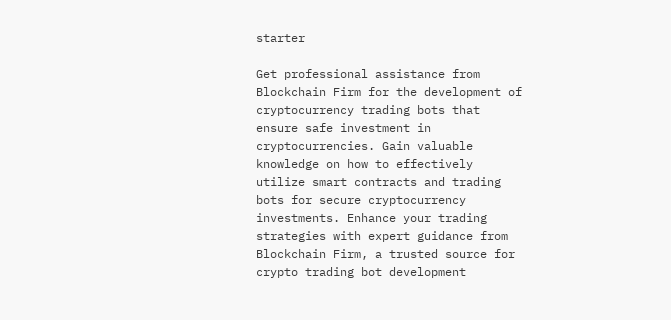starter

Get professional assistance from Blockchain Firm for the development of cryptocurrency trading bots that ensure safe investment in cryptocurrencies. Gain valuable knowledge on how to effectively utilize smart contracts and trading bots for secure cryptocurrency investments. Enhance your trading strategies with expert guidance from Blockchain Firm, a trusted source for crypto trading bot development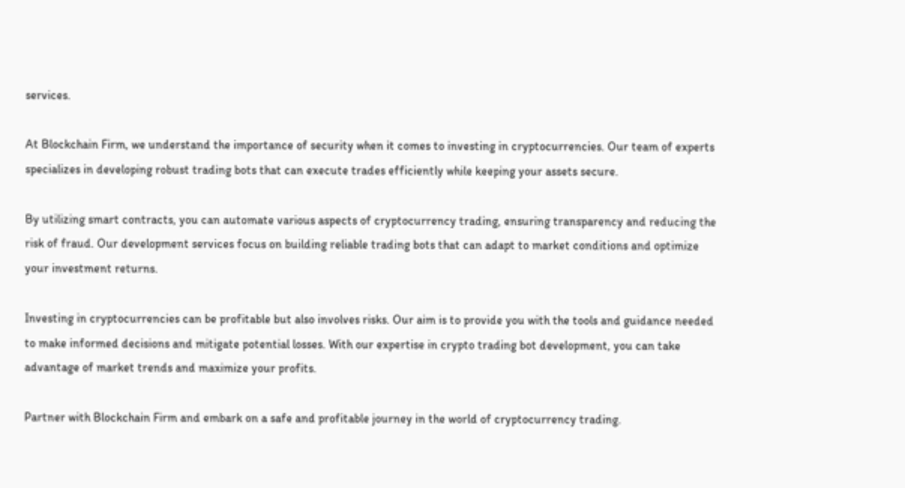services.

At Blockchain Firm, we understand the importance of security when it comes to investing in cryptocurrencies. Our team of experts specializes in developing robust trading bots that can execute trades efficiently while keeping your assets secure.

By utilizing smart contracts, you can automate various aspects of cryptocurrency trading, ensuring transparency and reducing the risk of fraud. Our development services focus on building reliable trading bots that can adapt to market conditions and optimize your investment returns.

Investing in cryptocurrencies can be profitable but also involves risks. Our aim is to provide you with the tools and guidance needed to make informed decisions and mitigate potential losses. With our expertise in crypto trading bot development, you can take advantage of market trends and maximize your profits.

Partner with Blockchain Firm and embark on a safe and profitable journey in the world of cryptocurrency trading.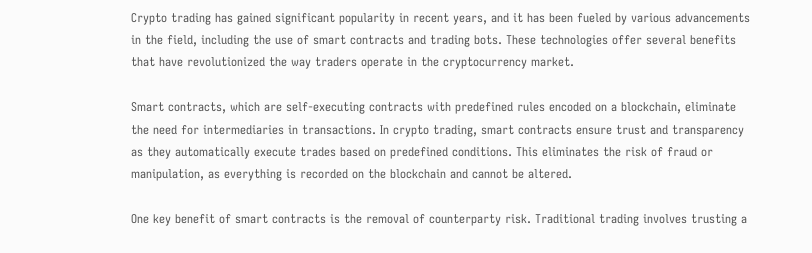Crypto trading has gained significant popularity in recent years, and it has been fueled by various advancements in the field, including the use of smart contracts and trading bots. These technologies offer several benefits that have revolutionized the way traders operate in the cryptocurrency market.

Smart contracts, which are self-executing contracts with predefined rules encoded on a blockchain, eliminate the need for intermediaries in transactions. In crypto trading, smart contracts ensure trust and transparency as they automatically execute trades based on predefined conditions. This eliminates the risk of fraud or manipulation, as everything is recorded on the blockchain and cannot be altered.

One key benefit of smart contracts is the removal of counterparty risk. Traditional trading involves trusting a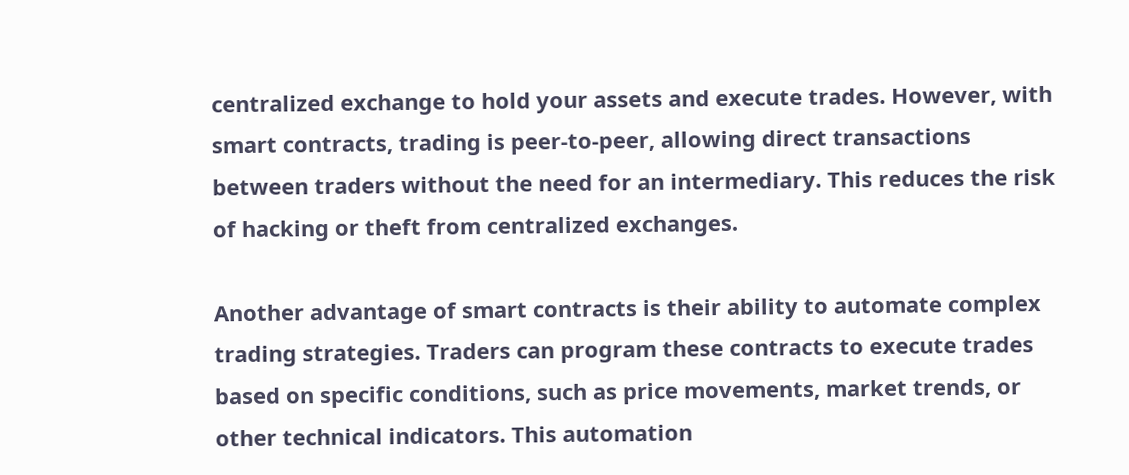centralized exchange to hold your assets and execute trades. However, with smart contracts, trading is peer-to-peer, allowing direct transactions between traders without the need for an intermediary. This reduces the risk of hacking or theft from centralized exchanges.

Another advantage of smart contracts is their ability to automate complex trading strategies. Traders can program these contracts to execute trades based on specific conditions, such as price movements, market trends, or other technical indicators. This automation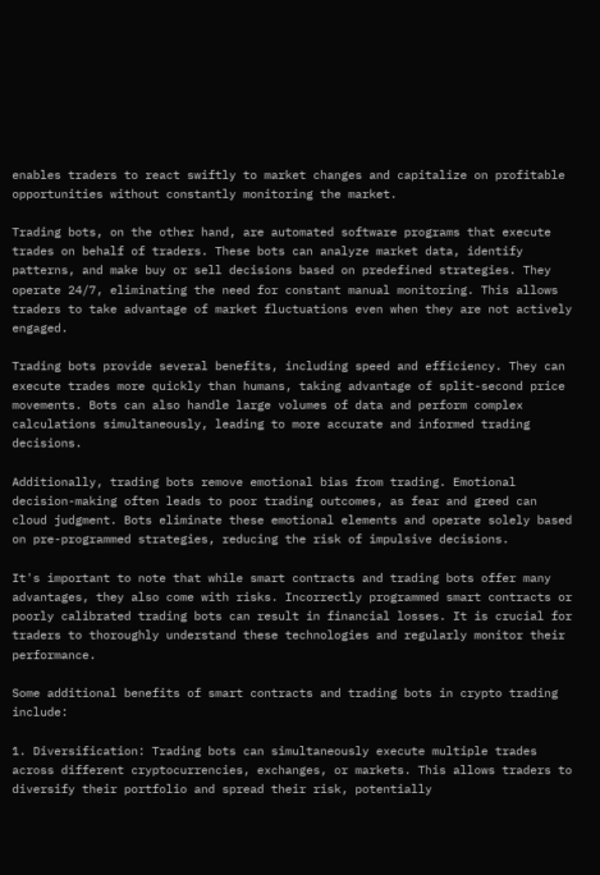enables traders to react swiftly to market changes and capitalize on profitable opportunities without constantly monitoring the market.

Trading bots, on the other hand, are automated software programs that execute trades on behalf of traders. These bots can analyze market data, identify patterns, and make buy or sell decisions based on predefined strategies. They operate 24/7, eliminating the need for constant manual monitoring. This allows traders to take advantage of market fluctuations even when they are not actively engaged.

Trading bots provide several benefits, including speed and efficiency. They can execute trades more quickly than humans, taking advantage of split-second price movements. Bots can also handle large volumes of data and perform complex calculations simultaneously, leading to more accurate and informed trading decisions.

Additionally, trading bots remove emotional bias from trading. Emotional decision-making often leads to poor trading outcomes, as fear and greed can cloud judgment. Bots eliminate these emotional elements and operate solely based on pre-programmed strategies, reducing the risk of impulsive decisions.

It's important to note that while smart contracts and trading bots offer many advantages, they also come with risks. Incorrectly programmed smart contracts or poorly calibrated trading bots can result in financial losses. It is crucial for traders to thoroughly understand these technologies and regularly monitor their performance.

Some additional benefits of smart contracts and trading bots in crypto trading include:

1. Diversification: Trading bots can simultaneously execute multiple trades across different cryptocurrencies, exchanges, or markets. This allows traders to diversify their portfolio and spread their risk, potentially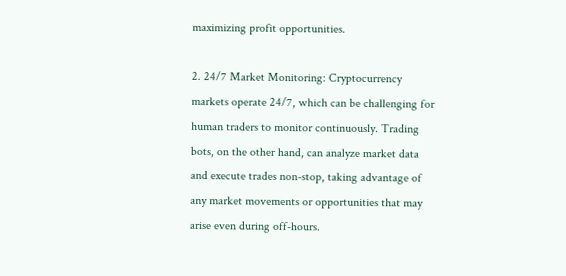maximizing profit opportunities.

2. 24/7 Market Monitoring: Cryptocurrency markets operate 24/7, which can be challenging for human traders to monitor continuously. Trading bots, on the other hand, can analyze market data and execute trades non-stop, taking advantage of any market movements or opportunities that may arise even during off-hours.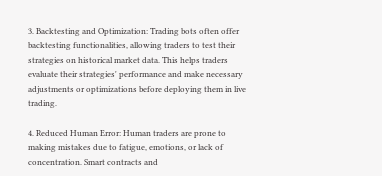3. Backtesting and Optimization: Trading bots often offer backtesting functionalities, allowing traders to test their strategies on historical market data. This helps traders evaluate their strategies' performance and make necessary adjustments or optimizations before deploying them in live trading.

4. Reduced Human Error: Human traders are prone to making mistakes due to fatigue, emotions, or lack of concentration. Smart contracts and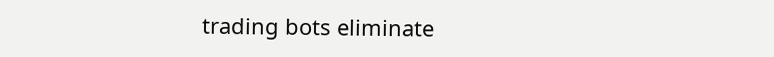trading bots eliminate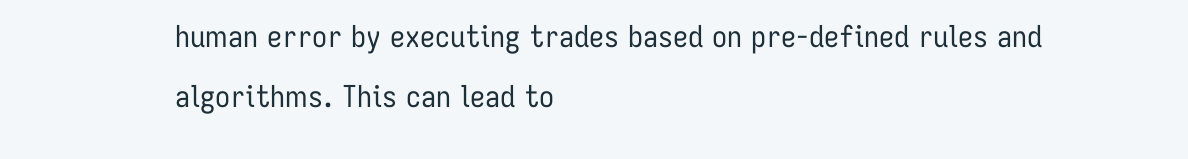human error by executing trades based on pre-defined rules and algorithms. This can lead to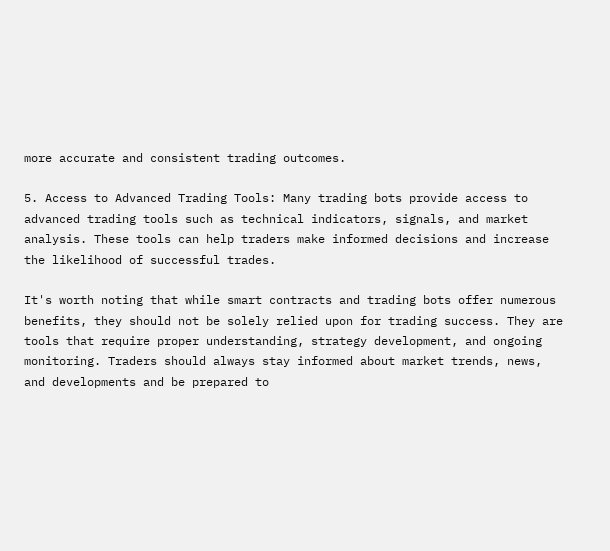more accurate and consistent trading outcomes.

5. Access to Advanced Trading Tools: Many trading bots provide access to advanced trading tools such as technical indicators, signals, and market analysis. These tools can help traders make informed decisions and increase the likelihood of successful trades.

It's worth noting that while smart contracts and trading bots offer numerous benefits, they should not be solely relied upon for trading success. They are tools that require proper understanding, strategy development, and ongoing monitoring. Traders should always stay informed about market trends, news, and developments and be prepared to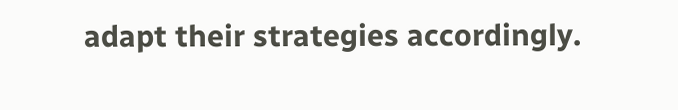adapt their strategies accordingly.